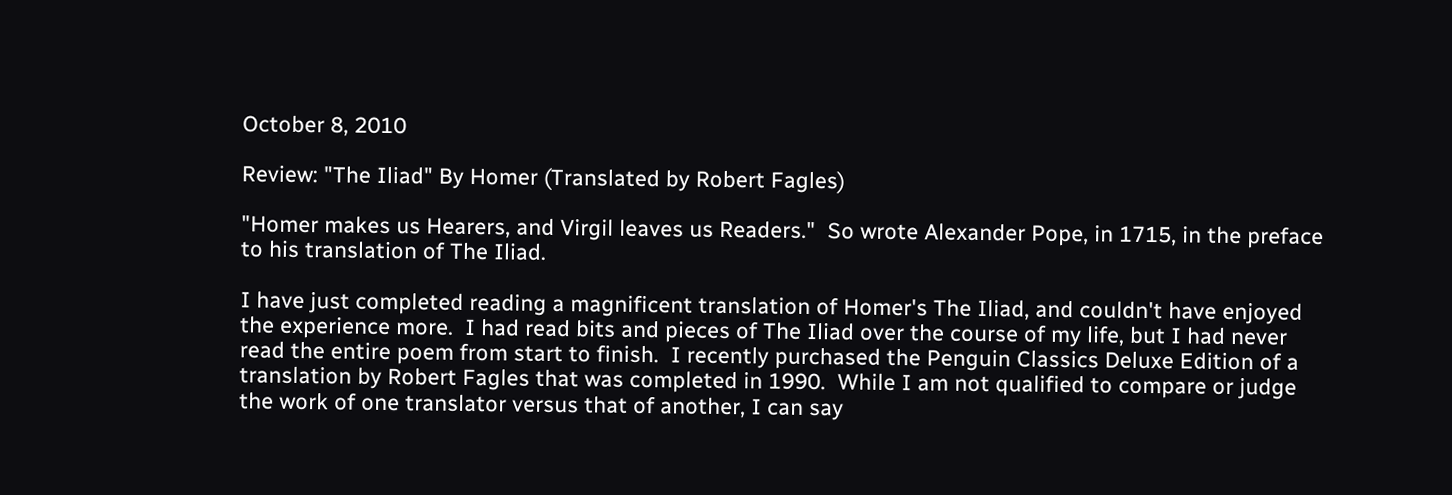October 8, 2010

Review: "The Iliad" By Homer (Translated by Robert Fagles)

"Homer makes us Hearers, and Virgil leaves us Readers."  So wrote Alexander Pope, in 1715, in the preface to his translation of The Iliad.

I have just completed reading a magnificent translation of Homer's The Iliad, and couldn't have enjoyed the experience more.  I had read bits and pieces of The Iliad over the course of my life, but I had never read the entire poem from start to finish.  I recently purchased the Penguin Classics Deluxe Edition of a translation by Robert Fagles that was completed in 1990.  While I am not qualified to compare or judge the work of one translator versus that of another, I can say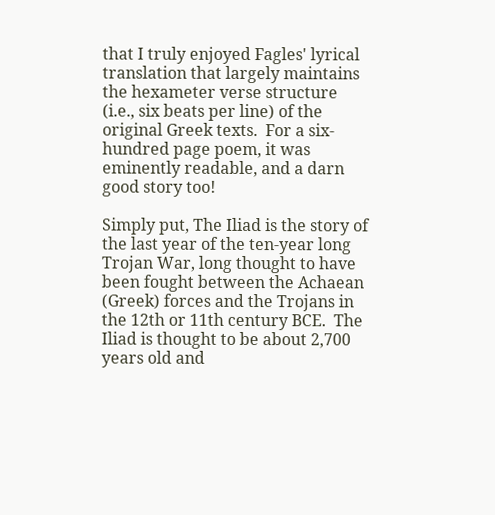that I truly enjoyed Fagles' lyrical translation that largely maintains the hexameter verse structure (i.e., six beats per line) of the original Greek texts.  For a six-hundred page poem, it was eminently readable, and a darn good story too!

Simply put, The Iliad is the story of the last year of the ten-year long Trojan War, long thought to have been fought between the Achaean (Greek) forces and the Trojans in the 12th or 11th century BCE.  The Iliad is thought to be about 2,700 years old and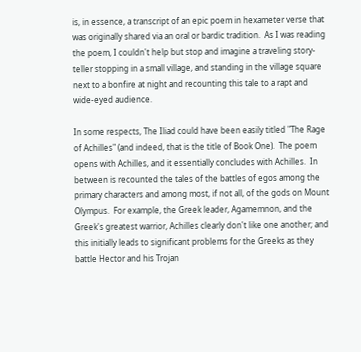is, in essence, a transcript of an epic poem in hexameter verse that was originally shared via an oral or bardic tradition.  As I was reading the poem, I couldn't help but stop and imagine a traveling story-teller stopping in a small village, and standing in the village square next to a bonfire at night and recounting this tale to a rapt and wide-eyed audience.

In some respects, The Iliad could have been easily titled "The Rage of Achilles" (and indeed, that is the title of Book One).  The poem opens with Achilles, and it essentially concludes with Achilles.  In between is recounted the tales of the battles of egos among the primary characters and among most, if not all, of the gods on Mount Olympus.  For example, the Greek leader, Agamemnon, and the Greek's greatest warrior, Achilles clearly don't like one another; and this initially leads to significant problems for the Greeks as they battle Hector and his Trojan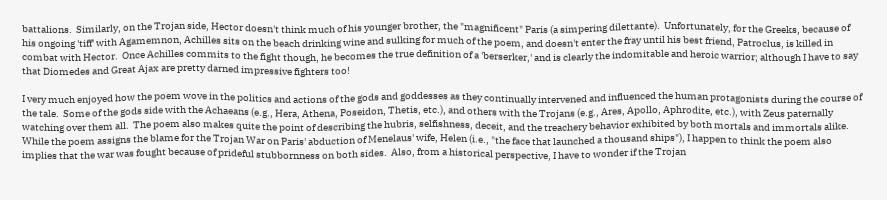battalions.  Similarly, on the Trojan side, Hector doesn't think much of his younger brother, the "magnificent" Paris (a simpering dilettante).  Unfortunately, for the Greeks, because of his ongoing 'tiff' with Agamemnon, Achilles sits on the beach drinking wine and sulking for much of the poem, and doesn't enter the fray until his best friend, Patroclus, is killed in combat with Hector.  Once Achilles commits to the fight though, he becomes the true definition of a 'berserker,' and is clearly the indomitable and heroic warrior; although I have to say that Diomedes and Great Ajax are pretty darned impressive fighters too!

I very much enjoyed how the poem wove in the politics and actions of the gods and goddesses as they continually intervened and influenced the human protagonists during the course of the tale.  Some of the gods side with the Achaeans (e.g., Hera, Athena, Poseidon, Thetis, etc.), and others with the Trojans (e.g., Ares, Apollo, Aphrodite, etc.), with Zeus paternally watching over them all.  The poem also makes quite the point of describing the hubris, selfishness, deceit, and the treachery behavior exhibited by both mortals and immortals alike.  While the poem assigns the blame for the Trojan War on Paris' abduction of Menelaus' wife, Helen (i.e., "the face that launched a thousand ships"), I happen to think the poem also implies that the war was fought because of prideful stubbornness on both sides.  Also, from a historical perspective, I have to wonder if the Trojan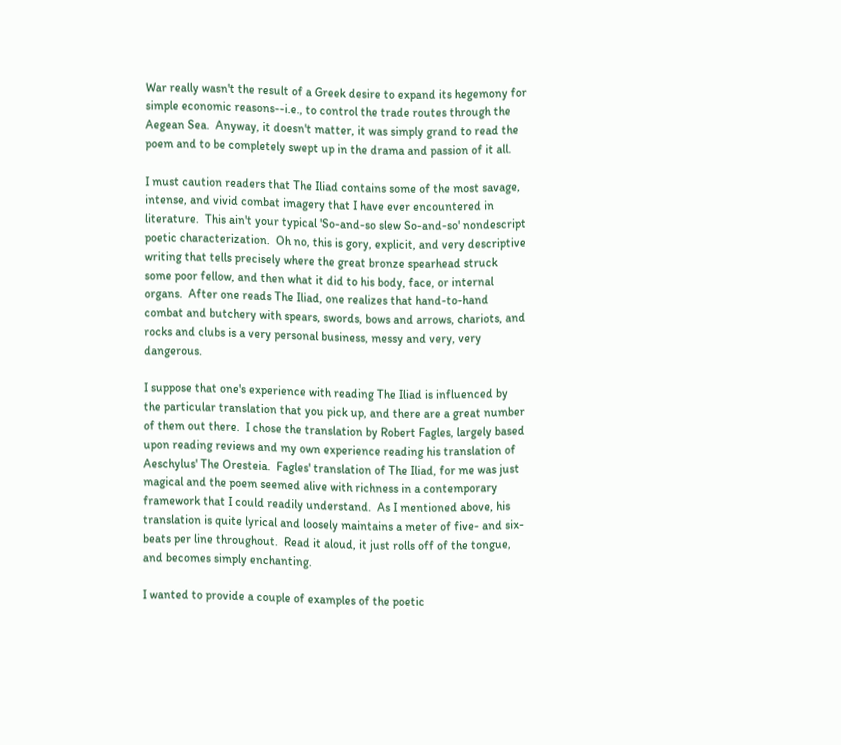War really wasn't the result of a Greek desire to expand its hegemony for simple economic reasons--i.e., to control the trade routes through the Aegean Sea.  Anyway, it doesn't matter, it was simply grand to read the poem and to be completely swept up in the drama and passion of it all.

I must caution readers that The Iliad contains some of the most savage, intense, and vivid combat imagery that I have ever encountered in literature.  This ain't your typical 'So-and-so slew So-and-so' nondescript poetic characterization.  Oh no, this is gory, explicit, and very descriptive writing that tells precisely where the great bronze spearhead struck some poor fellow, and then what it did to his body, face, or internal organs.  After one reads The Iliad, one realizes that hand-to-hand combat and butchery with spears, swords, bows and arrows, chariots, and rocks and clubs is a very personal business, messy and very, very dangerous.

I suppose that one's experience with reading The Iliad is influenced by the particular translation that you pick up, and there are a great number of them out there.  I chose the translation by Robert Fagles, largely based upon reading reviews and my own experience reading his translation of Aeschylus' The Oresteia.  Fagles' translation of The Iliad, for me was just magical and the poem seemed alive with richness in a contemporary framework that I could readily understand.  As I mentioned above, his translation is quite lyrical and loosely maintains a meter of five- and six-beats per line throughout.  Read it aloud, it just rolls off of the tongue, and becomes simply enchanting.

I wanted to provide a couple of examples of the poetic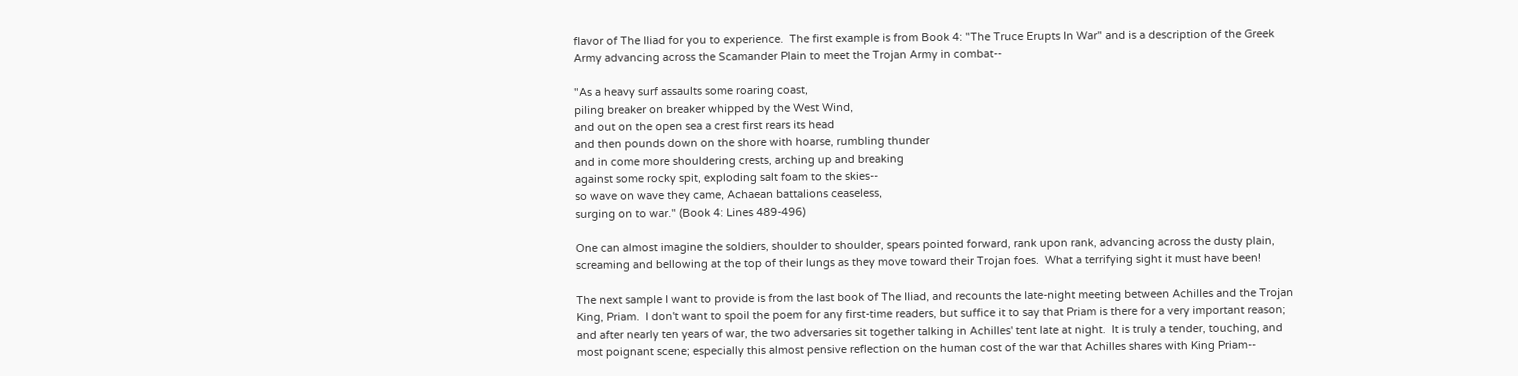flavor of The Iliad for you to experience.  The first example is from Book 4: "The Truce Erupts In War" and is a description of the Greek Army advancing across the Scamander Plain to meet the Trojan Army in combat--

"As a heavy surf assaults some roaring coast,
piling breaker on breaker whipped by the West Wind,
and out on the open sea a crest first rears its head
and then pounds down on the shore with hoarse, rumbling thunder
and in come more shouldering crests, arching up and breaking
against some rocky spit, exploding salt foam to the skies--
so wave on wave they came, Achaean battalions ceaseless,
surging on to war." (Book 4: Lines 489-496)

One can almost imagine the soldiers, shoulder to shoulder, spears pointed forward, rank upon rank, advancing across the dusty plain, screaming and bellowing at the top of their lungs as they move toward their Trojan foes.  What a terrifying sight it must have been!

The next sample I want to provide is from the last book of The Iliad, and recounts the late-night meeting between Achilles and the Trojan King, Priam.  I don't want to spoil the poem for any first-time readers, but suffice it to say that Priam is there for a very important reason; and after nearly ten years of war, the two adversaries sit together talking in Achilles' tent late at night.  It is truly a tender, touching, and most poignant scene; especially this almost pensive reflection on the human cost of the war that Achilles shares with King Priam--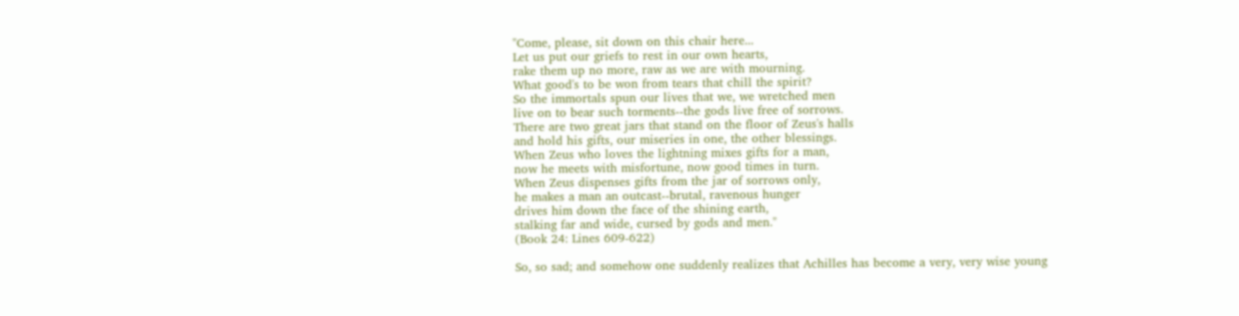"Come, please, sit down on this chair here...
Let us put our griefs to rest in our own hearts,
rake them up no more, raw as we are with mourning.
What good's to be won from tears that chill the spirit?
So the immortals spun our lives that we, we wretched men
live on to bear such torments--the gods live free of sorrows.
There are two great jars that stand on the floor of Zeus's halls
and hold his gifts, our miseries in one, the other blessings.
When Zeus who loves the lightning mixes gifts for a man,
now he meets with misfortune, now good times in turn.
When Zeus dispenses gifts from the jar of sorrows only,
he makes a man an outcast--brutal, ravenous hunger
drives him down the face of the shining earth,
stalking far and wide, cursed by gods and men."
(Book 24: Lines 609-622)

So, so sad; and somehow one suddenly realizes that Achilles has become a very, very wise young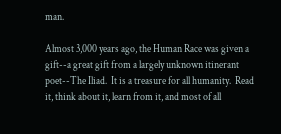man.

Almost 3,000 years ago, the Human Race was given a gift--a great gift from a largely unknown itinerant poet--The Iliad.  It is a treasure for all humanity.  Read it, think about it, learn from it, and most of all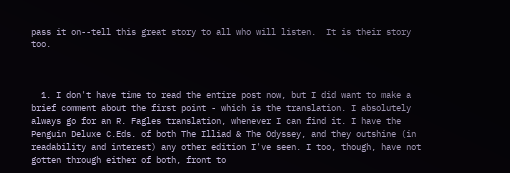pass it on--tell this great story to all who will listen.  It is their story too.



  1. I don't have time to read the entire post now, but I did want to make a brief comment about the first point - which is the translation. I absolutely always go for an R. Fagles translation, whenever I can find it. I have the Penguin Deluxe C.Eds. of both The Illiad & The Odyssey, and they outshine (in readability and interest) any other edition I've seen. I too, though, have not gotten through either of both, front to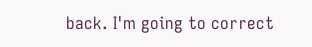back. I'm going to correct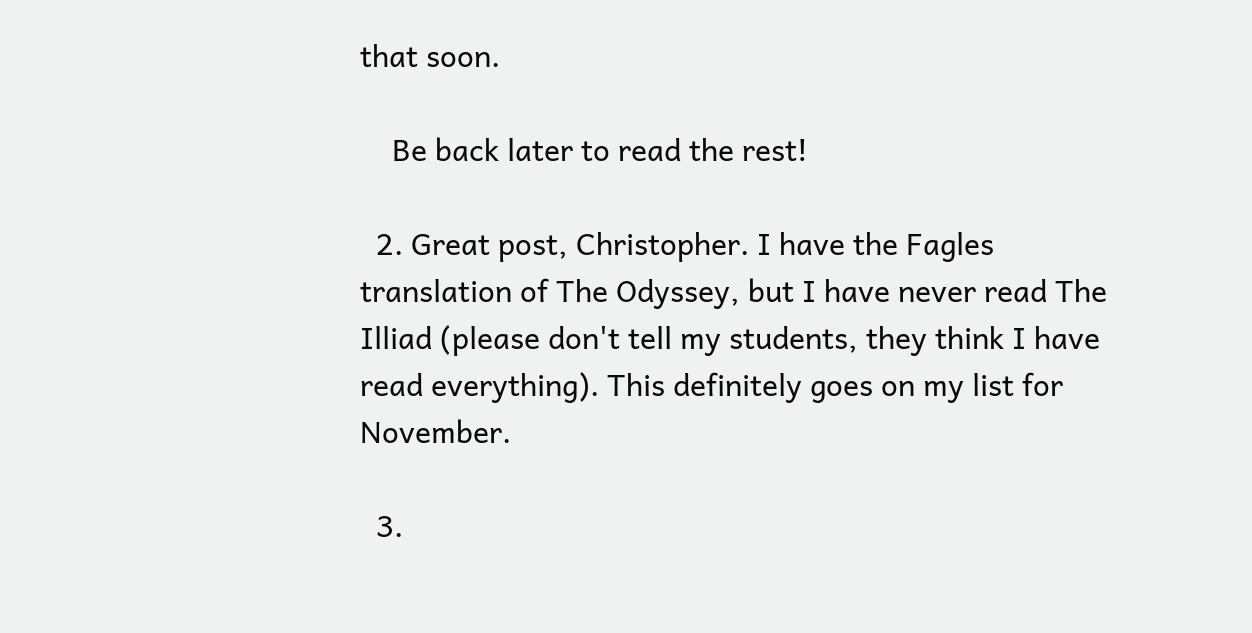that soon.

    Be back later to read the rest!

  2. Great post, Christopher. I have the Fagles translation of The Odyssey, but I have never read The Illiad (please don't tell my students, they think I have read everything). This definitely goes on my list for November.

  3.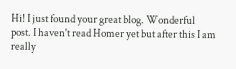Hi! I just found your great blog. Wonderful post. I haven't read Homer yet but after this I am really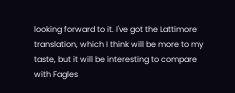looking forward to it. I've got the Lattimore translation, which I think will be more to my taste, but it will be interesting to compare with Fagles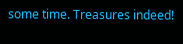some time. Treasures indeed!